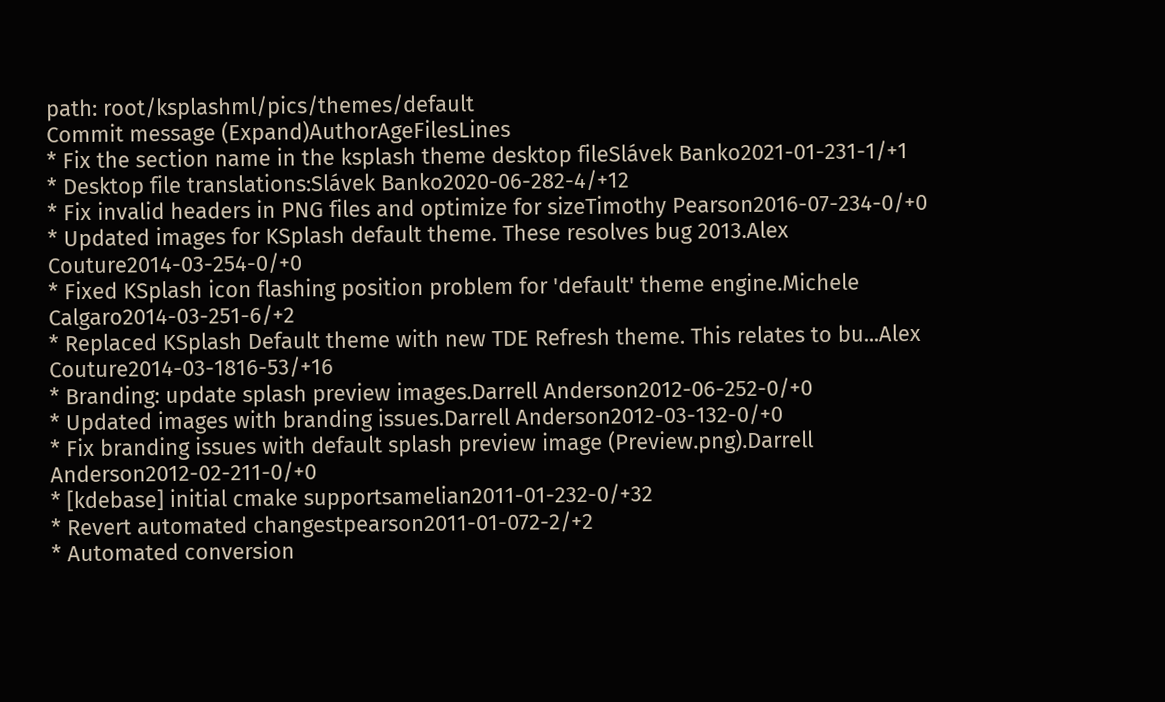path: root/ksplashml/pics/themes/default
Commit message (Expand)AuthorAgeFilesLines
* Fix the section name in the ksplash theme desktop fileSlávek Banko2021-01-231-1/+1
* Desktop file translations:Slávek Banko2020-06-282-4/+12
* Fix invalid headers in PNG files and optimize for sizeTimothy Pearson2016-07-234-0/+0
* Updated images for KSplash default theme. These resolves bug 2013.Alex Couture2014-03-254-0/+0
* Fixed KSplash icon flashing position problem for 'default' theme engine.Michele Calgaro2014-03-251-6/+2
* Replaced KSplash Default theme with new TDE Refresh theme. This relates to bu...Alex Couture2014-03-1816-53/+16
* Branding: update splash preview images.Darrell Anderson2012-06-252-0/+0
* Updated images with branding issues.Darrell Anderson2012-03-132-0/+0
* Fix branding issues with default splash preview image (Preview.png).Darrell Anderson2012-02-211-0/+0
* [kdebase] initial cmake supportsamelian2011-01-232-0/+32
* Revert automated changestpearson2011-01-072-2/+2
* Automated conversion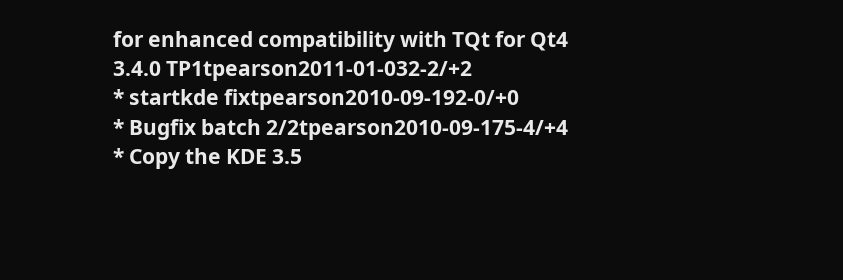for enhanced compatibility with TQt for Qt4 3.4.0 TP1tpearson2011-01-032-2/+2
* startkde fixtpearson2010-09-192-0/+0
* Bugfix batch 2/2tpearson2010-09-175-4/+4
* Copy the KDE 3.5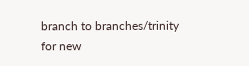branch to branches/trinity for new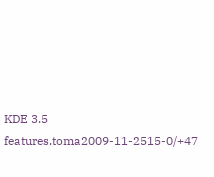KDE 3.5 features.toma2009-11-2515-0/+47